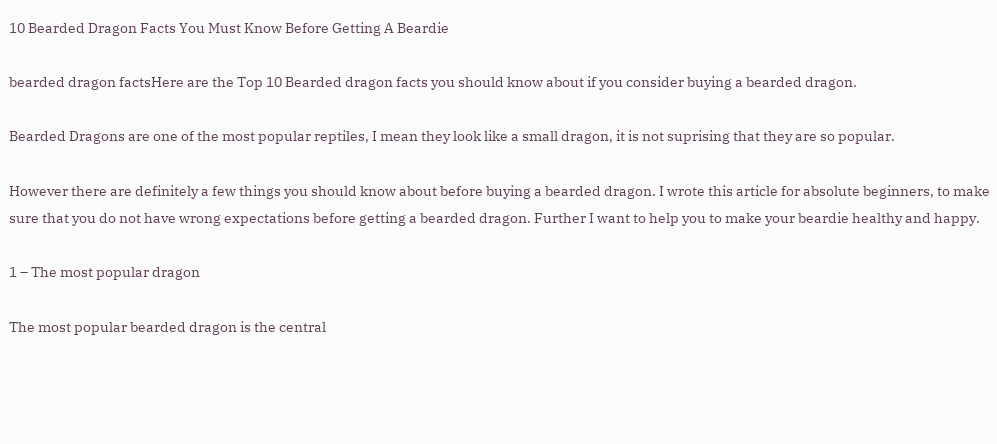10 Bearded Dragon Facts You Must Know Before Getting A Beardie

bearded dragon factsHere are the Top 10 Bearded dragon facts you should know about if you consider buying a bearded dragon.

Bearded Dragons are one of the most popular reptiles, I mean they look like a small dragon, it is not suprising that they are so popular.

However there are definitely a few things you should know about before buying a bearded dragon. I wrote this article for absolute beginners, to make sure that you do not have wrong expectations before getting a bearded dragon. Further I want to help you to make your beardie healthy and happy.

1 – The most popular dragon

The most popular bearded dragon is the central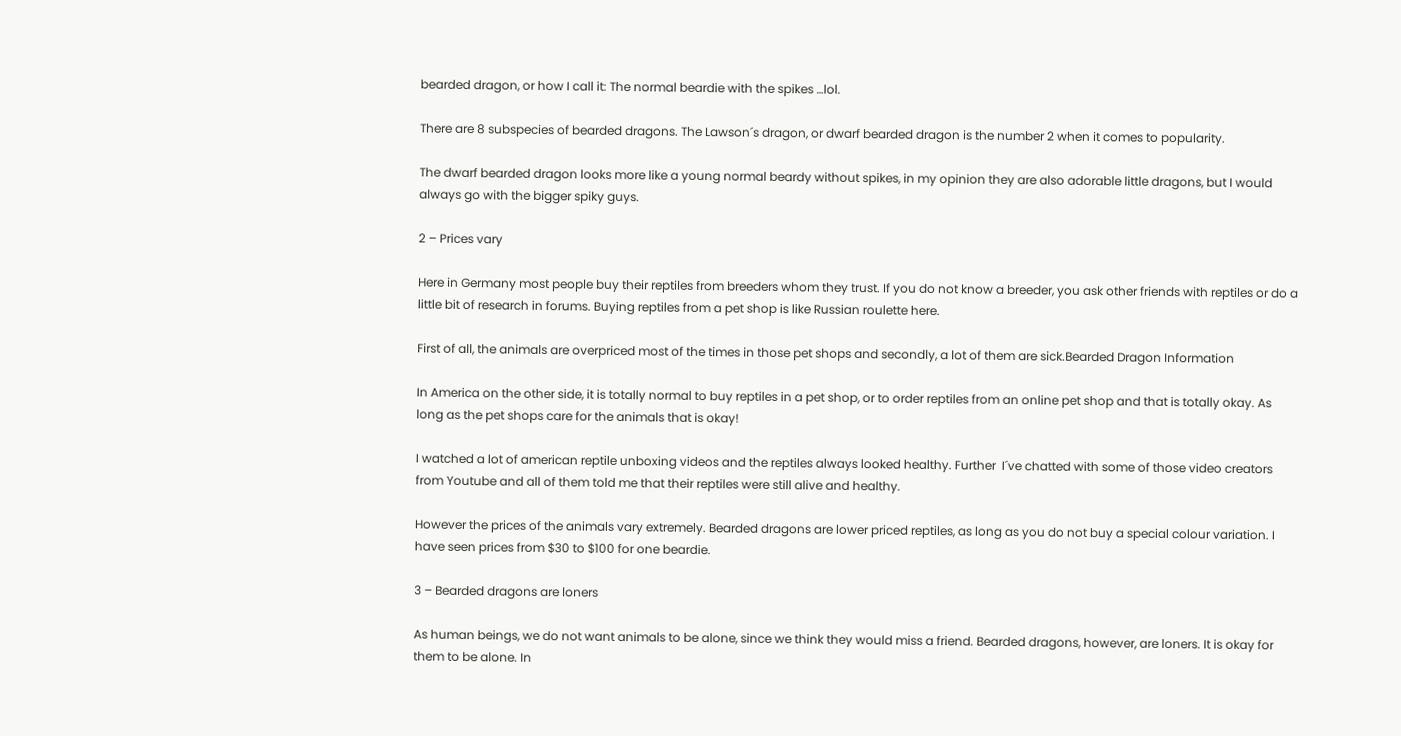bearded dragon, or how I call it: The normal beardie with the spikes …lol.

There are 8 subspecies of bearded dragons. The Lawson´s dragon, or dwarf bearded dragon is the number 2 when it comes to popularity.

The dwarf bearded dragon looks more like a young normal beardy without spikes, in my opinion they are also adorable little dragons, but I would always go with the bigger spiky guys.

2 – Prices vary

Here in Germany most people buy their reptiles from breeders whom they trust. If you do not know a breeder, you ask other friends with reptiles or do a little bit of research in forums. Buying reptiles from a pet shop is like Russian roulette here.

First of all, the animals are overpriced most of the times in those pet shops and secondly, a lot of them are sick.Bearded Dragon Information

In America on the other side, it is totally normal to buy reptiles in a pet shop, or to order reptiles from an online pet shop and that is totally okay. As long as the pet shops care for the animals that is okay!

I watched a lot of american reptile unboxing videos and the reptiles always looked healthy. Further  I´ve chatted with some of those video creators from Youtube and all of them told me that their reptiles were still alive and healthy.

However the prices of the animals vary extremely. Bearded dragons are lower priced reptiles, as long as you do not buy a special colour variation. I have seen prices from $30 to $100 for one beardie.

3 – Bearded dragons are loners

As human beings, we do not want animals to be alone, since we think they would miss a friend. Bearded dragons, however, are loners. It is okay for them to be alone. In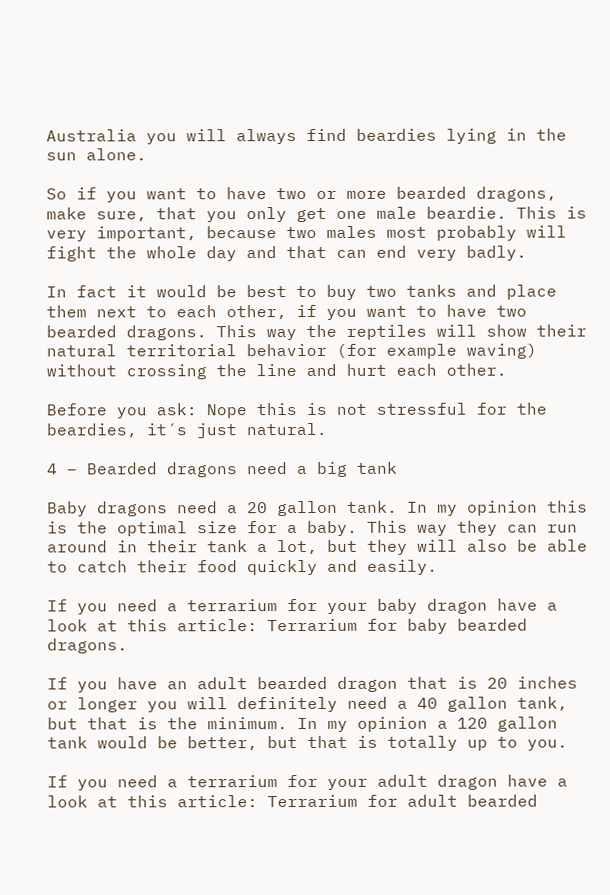Australia you will always find beardies lying in the sun alone.

So if you want to have two or more bearded dragons, make sure, that you only get one male beardie. This is very important, because two males most probably will fight the whole day and that can end very badly.

In fact it would be best to buy two tanks and place them next to each other, if you want to have two bearded dragons. This way the reptiles will show their natural territorial behavior (for example waving) without crossing the line and hurt each other.

Before you ask: Nope this is not stressful for the beardies, it´s just natural.

4 – Bearded dragons need a big tank

Baby dragons need a 20 gallon tank. In my opinion this is the optimal size for a baby. This way they can run around in their tank a lot, but they will also be able to catch their food quickly and easily.

If you need a terrarium for your baby dragon have a look at this article: Terrarium for baby bearded dragons.

If you have an adult bearded dragon that is 20 inches or longer you will definitely need a 40 gallon tank, but that is the minimum. In my opinion a 120 gallon tank would be better, but that is totally up to you.

If you need a terrarium for your adult dragon have a look at this article: Terrarium for adult bearded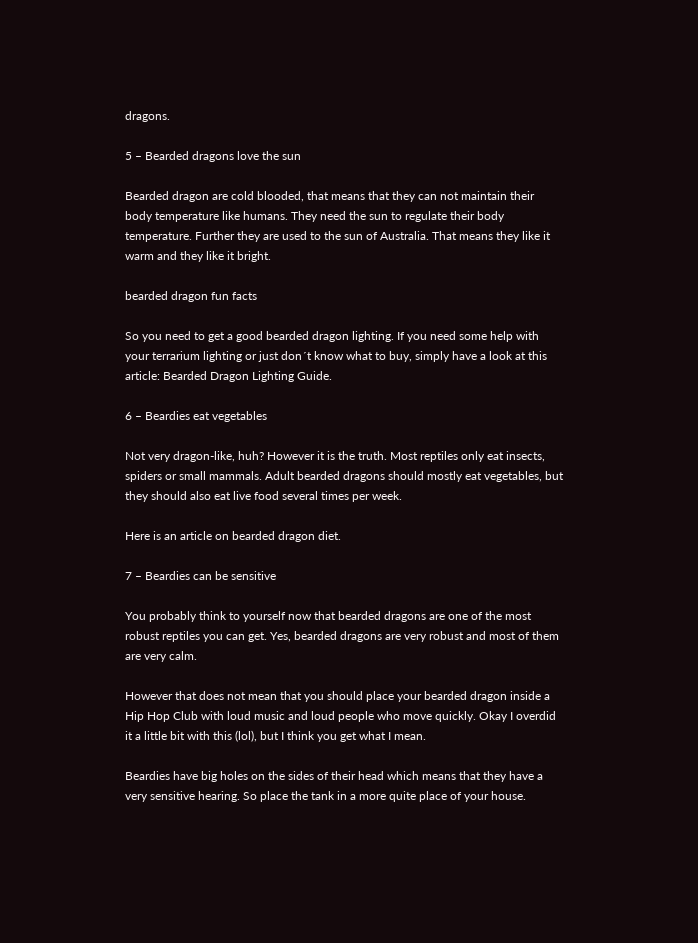dragons.

5 – Bearded dragons love the sun

Bearded dragon are cold blooded, that means that they can not maintain their body temperature like humans. They need the sun to regulate their body temperature. Further they are used to the sun of Australia. That means they like it warm and they like it bright.

bearded dragon fun facts

So you need to get a good bearded dragon lighting. If you need some help with your terrarium lighting or just don´t know what to buy, simply have a look at this article: Bearded Dragon Lighting Guide.

6 – Beardies eat vegetables

Not very dragon-like, huh? However it is the truth. Most reptiles only eat insects, spiders or small mammals. Adult bearded dragons should mostly eat vegetables, but they should also eat live food several times per week.

Here is an article on bearded dragon diet.

7 – Beardies can be sensitive

You probably think to yourself now that bearded dragons are one of the most robust reptiles you can get. Yes, bearded dragons are very robust and most of them are very calm.

However that does not mean that you should place your bearded dragon inside a Hip Hop Club with loud music and loud people who move quickly. Okay I overdid it a little bit with this (lol), but I think you get what I mean.

Beardies have big holes on the sides of their head which means that they have a very sensitive hearing. So place the tank in a more quite place of your house.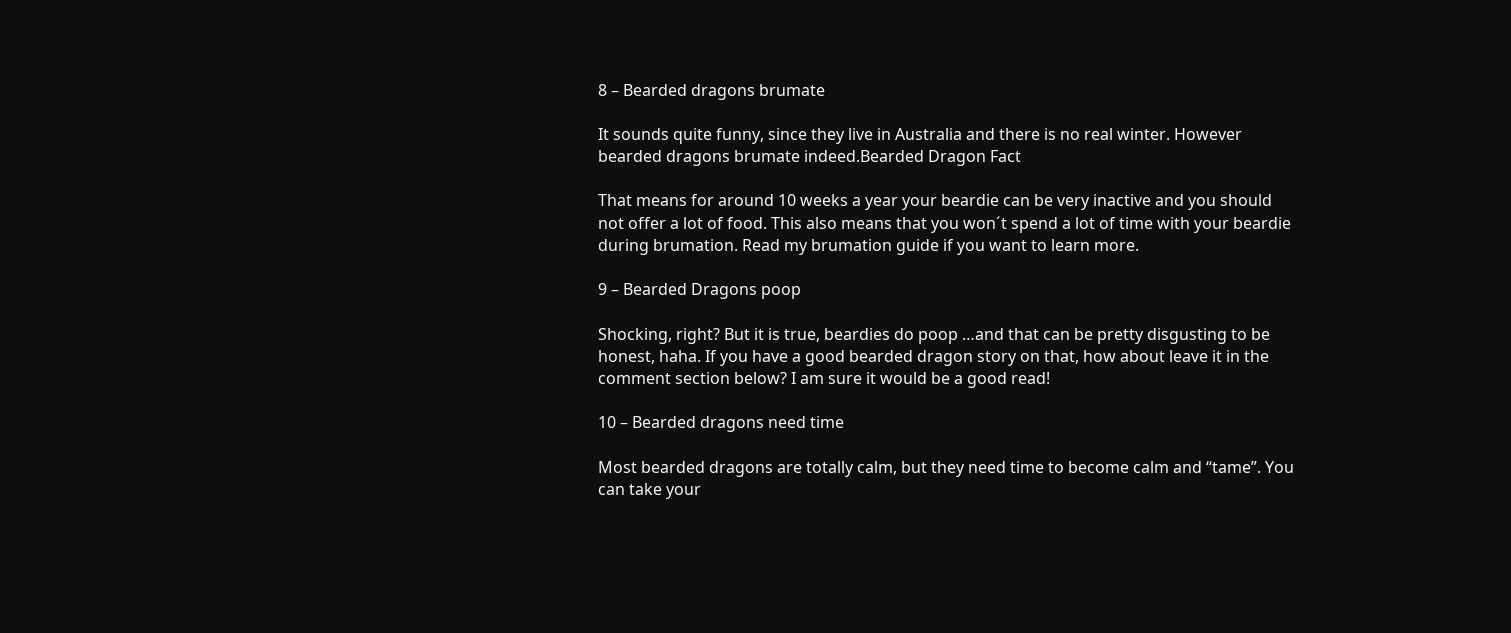8 – Bearded dragons brumate

It sounds quite funny, since they live in Australia and there is no real winter. However bearded dragons brumate indeed.Bearded Dragon Fact

That means for around 10 weeks a year your beardie can be very inactive and you should not offer a lot of food. This also means that you won´t spend a lot of time with your beardie during brumation. Read my brumation guide if you want to learn more.

9 – Bearded Dragons poop

Shocking, right? But it is true, beardies do poop …and that can be pretty disgusting to be honest, haha. If you have a good bearded dragon story on that, how about leave it in the comment section below? I am sure it would be a good read!

10 – Bearded dragons need time

Most bearded dragons are totally calm, but they need time to become calm and “tame”. You can take your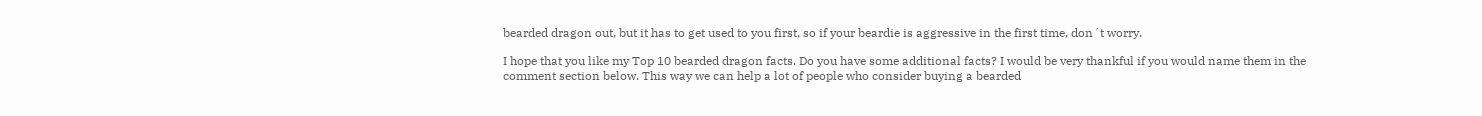bearded dragon out, but it has to get used to you first, so if your beardie is aggressive in the first time, don´t worry.

I hope that you like my Top 10 bearded dragon facts. Do you have some additional facts? I would be very thankful if you would name them in the comment section below. This way we can help a lot of people who consider buying a bearded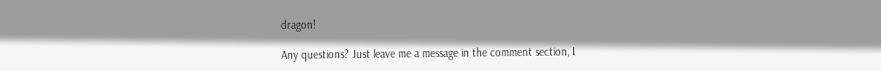dragon!

Any questions? Just leave me a message in the comment section, I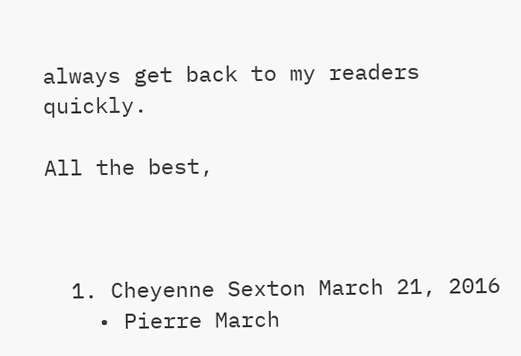always get back to my readers quickly.

All the best,



  1. Cheyenne Sexton March 21, 2016
    • Pierre March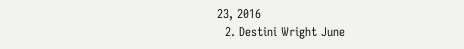23, 2016
  2. Destini Wright June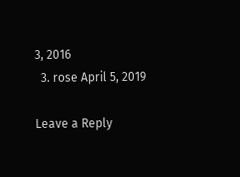3, 2016
  3. rose April 5, 2019

Leave a Reply